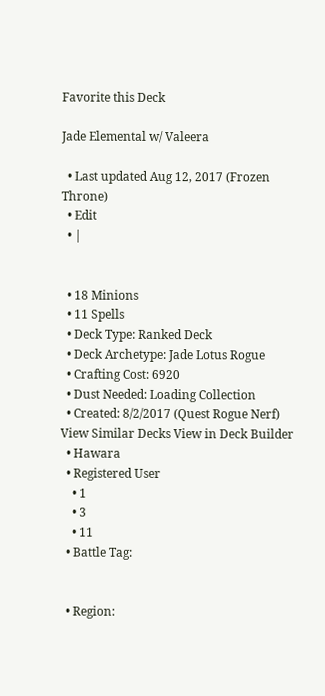Favorite this Deck

Jade Elemental w/ Valeera

  • Last updated Aug 12, 2017 (Frozen Throne)
  • Edit
  • |


  • 18 Minions
  • 11 Spells
  • Deck Type: Ranked Deck
  • Deck Archetype: Jade Lotus Rogue
  • Crafting Cost: 6920
  • Dust Needed: Loading Collection
  • Created: 8/2/2017 (Quest Rogue Nerf)
View Similar Decks View in Deck Builder
  • Hawara
  • Registered User
    • 1
    • 3
    • 11
  • Battle Tag:


  • Region: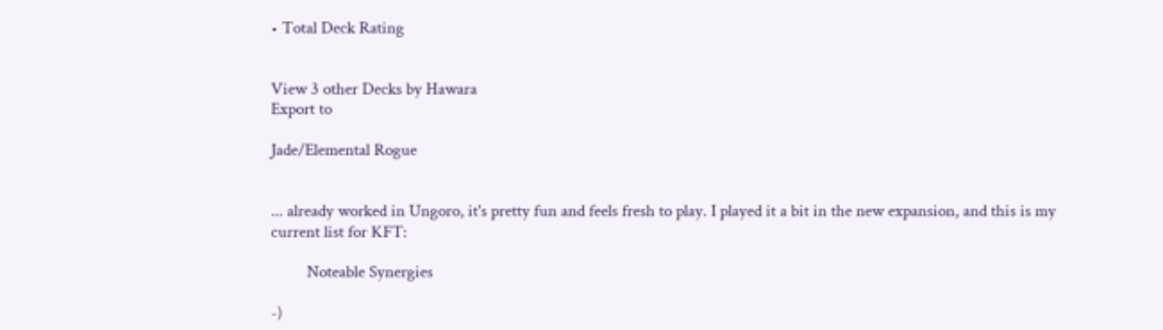• Total Deck Rating


View 3 other Decks by Hawara
Export to

Jade/Elemental Rogue


... already worked in Ungoro, it's pretty fun and feels fresh to play. I played it a bit in the new expansion, and this is my current list for KFT:

         Noteable Synergies

-)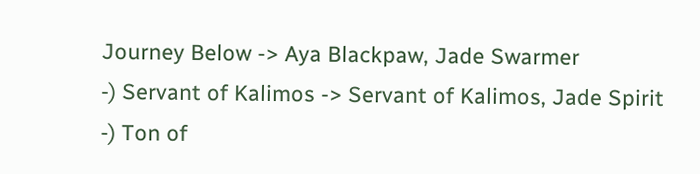Journey Below -> Aya Blackpaw, Jade Swarmer
-) Servant of Kalimos -> Servant of Kalimos, Jade Spirit
-) Ton of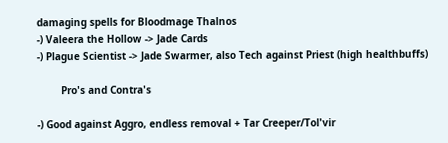damaging spells for Bloodmage Thalnos
-) Valeera the Hollow -> Jade Cards
-) Plague Scientist -> Jade Swarmer, also Tech against Priest (high healthbuffs)

        Pro's and Contra's

-) Good against Aggro, endless removal + Tar Creeper/Tol'vir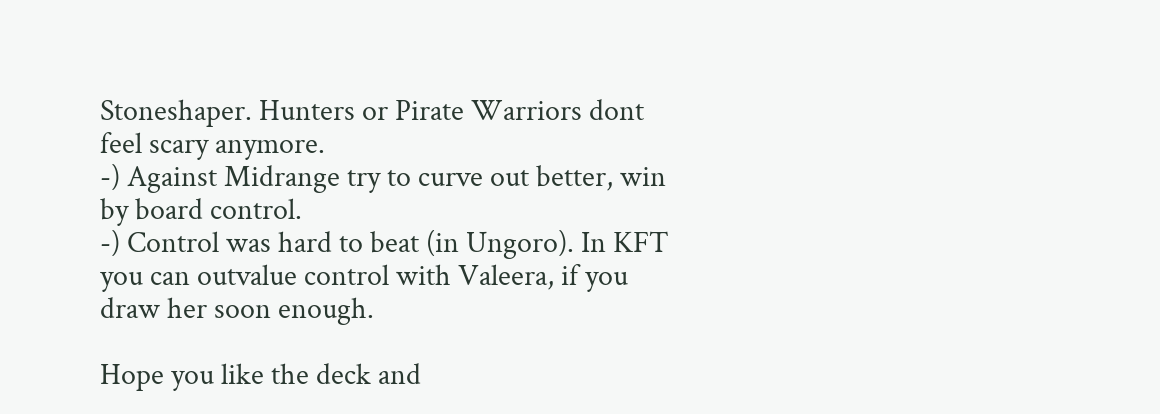Stoneshaper. Hunters or Pirate Warriors dont feel scary anymore.
-) Against Midrange try to curve out better, win by board control.
-) Control was hard to beat (in Ungoro). In KFT you can outvalue control with Valeera, if you draw her soon enough.

Hope you like the deck and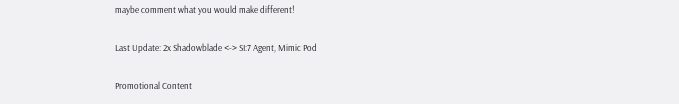maybe comment what you would make different!

Last Update: 2x Shadowblade <-> SI:7 Agent, Mimic Pod

Promotional Content